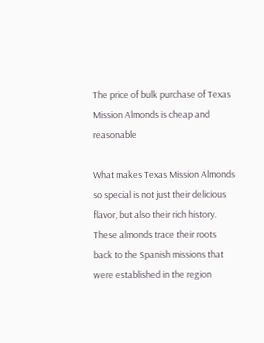The price of bulk purchase of Texas Mission Almonds is cheap and reasonable

What makes Texas Mission Almonds so special is not just their delicious flavor, but also their rich history. These almonds trace their roots back to the Spanish missions that were established in the region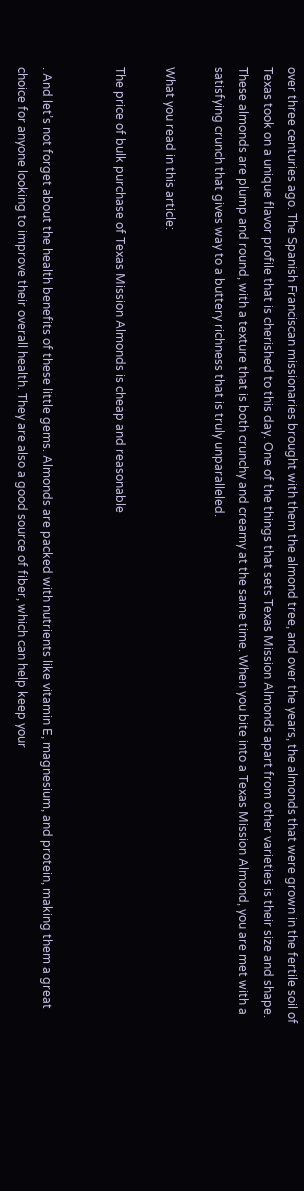over three centuries ago. The Spanish Franciscan missionaries brought with them the almond tree, and over the years, the almonds that were grown in the fertile soil of Texas took on a unique flavor profile that is cherished to this day. One of the things that sets Texas Mission Almonds apart from other varieties is their size and shape. These almonds are plump and round, with a texture that is both crunchy and creamy at the same time. When you bite into a Texas Mission Almond, you are met with a satisfying crunch that gives way to a buttery richness that is truly unparalleled.

What you read in this article:

The price of bulk purchase of Texas Mission Almonds is cheap and reasonable


. And let’s not forget about the health benefits of these little gems. Almonds are packed with nutrients like vitamin E, magnesium, and protein, making them a great choice for anyone looking to improve their overall health. They are also a good source of fiber, which can help keep your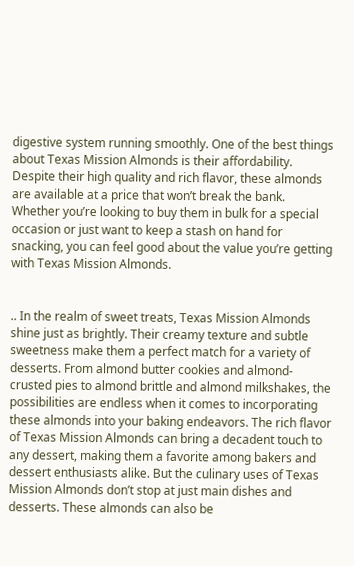digestive system running smoothly. One of the best things about Texas Mission Almonds is their affordability. Despite their high quality and rich flavor, these almonds are available at a price that won’t break the bank. Whether you’re looking to buy them in bulk for a special occasion or just want to keep a stash on hand for snacking, you can feel good about the value you’re getting with Texas Mission Almonds.


.. In the realm of sweet treats, Texas Mission Almonds shine just as brightly. Their creamy texture and subtle sweetness make them a perfect match for a variety of desserts. From almond butter cookies and almond-crusted pies to almond brittle and almond milkshakes, the possibilities are endless when it comes to incorporating these almonds into your baking endeavors. The rich flavor of Texas Mission Almonds can bring a decadent touch to any dessert, making them a favorite among bakers and dessert enthusiasts alike. But the culinary uses of Texas Mission Almonds don’t stop at just main dishes and desserts. These almonds can also be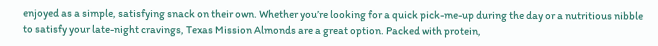enjoyed as a simple, satisfying snack on their own. Whether you’re looking for a quick pick-me-up during the day or a nutritious nibble to satisfy your late-night cravings, Texas Mission Almonds are a great option. Packed with protein,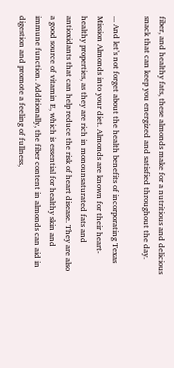fiber, and healthy fats, these almonds make for a nutritious and delicious snack that can keep you energized and satisfied throughout the day.

... And let’s not forget about the health benefits of incorporating Texas Mission Almonds into your diet. Almonds are known for their heart-healthy properties, as they are rich in monounsaturated fats and antioxidants that can help reduce the risk of heart disease. They are also a good source of vitamin E, which is essential for healthy skin and immune function. Additionally, the fiber content in almonds can aid in digestion and promote a feeling of fullness,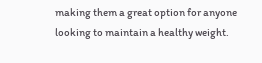making them a great option for anyone looking to maintain a healthy weight.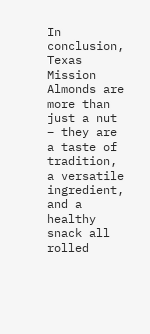In conclusion, Texas Mission Almonds are more than just a nut – they are a taste of tradition, a versatile ingredient, and a healthy snack all rolled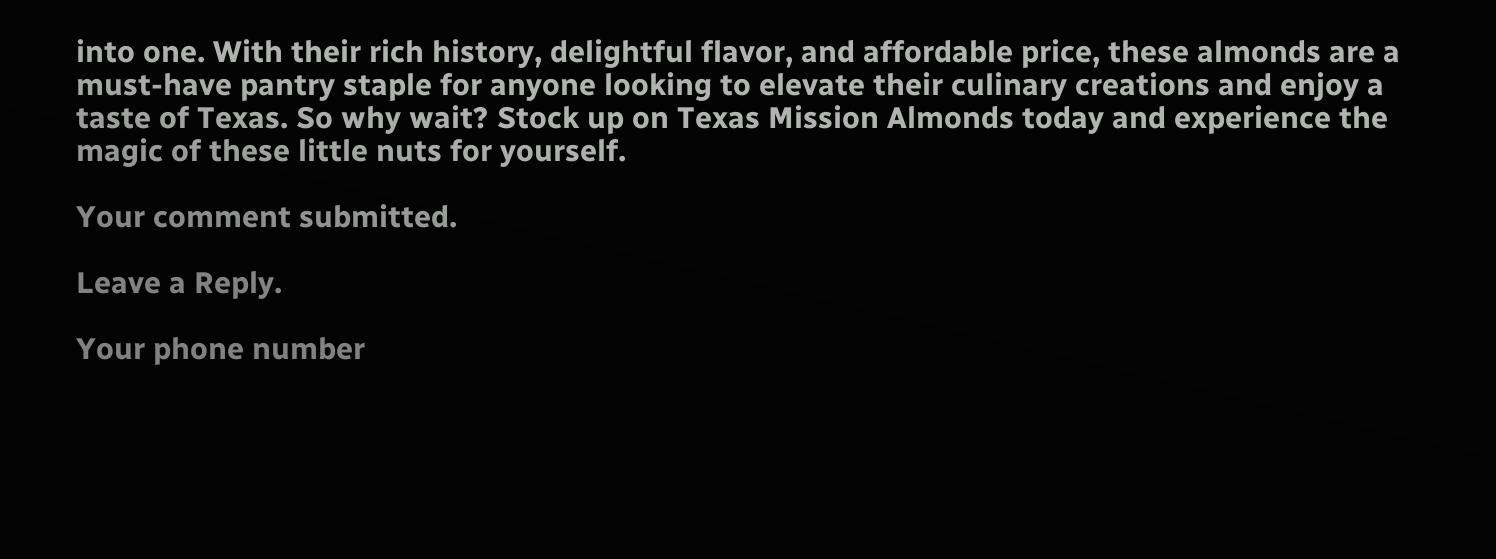into one. With their rich history, delightful flavor, and affordable price, these almonds are a must-have pantry staple for anyone looking to elevate their culinary creations and enjoy a taste of Texas. So why wait? Stock up on Texas Mission Almonds today and experience the magic of these little nuts for yourself.

Your comment submitted.

Leave a Reply.

Your phone number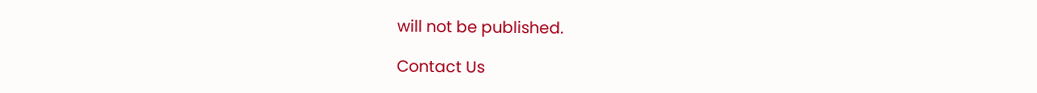will not be published.

Contact Us